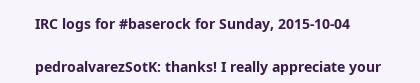IRC logs for #baserock for Sunday, 2015-10-04

pedroalvarezSotK: thanks! I really appreciate your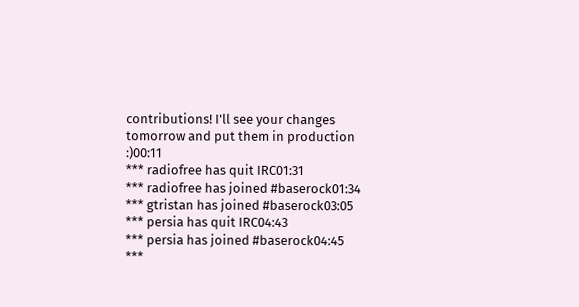contributions! I'll see your changes tomorrow and put them in production :)00:11
*** radiofree has quit IRC01:31
*** radiofree has joined #baserock01:34
*** gtristan has joined #baserock03:05
*** persia has quit IRC04:43
*** persia has joined #baserock04:45
***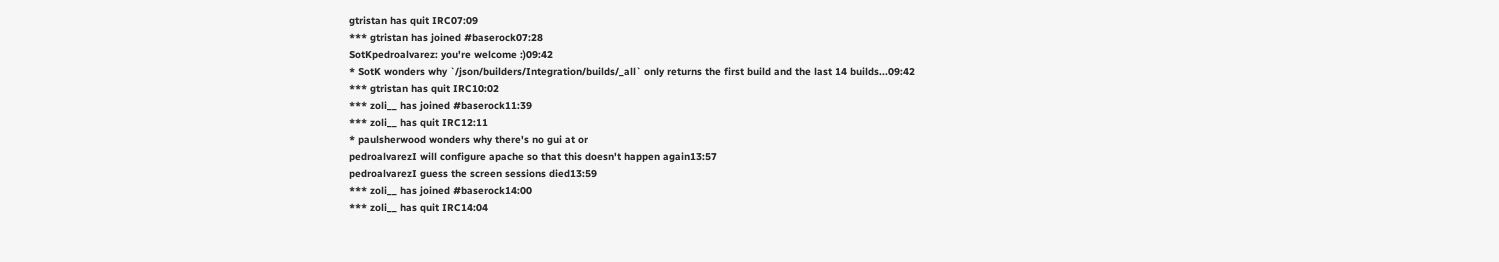gtristan has quit IRC07:09
*** gtristan has joined #baserock07:28
SotKpedroalvarez: you're welcome :)09:42
* SotK wonders why `/json/builders/Integration/builds/_all` only returns the first build and the last 14 builds...09:42
*** gtristan has quit IRC10:02
*** zoli__ has joined #baserock11:39
*** zoli__ has quit IRC12:11
* paulsherwood wonders why there's no gui at or
pedroalvarezI will configure apache so that this doesn't happen again13:57
pedroalvarezI guess the screen sessions died13:59
*** zoli__ has joined #baserock14:00
*** zoli__ has quit IRC14:04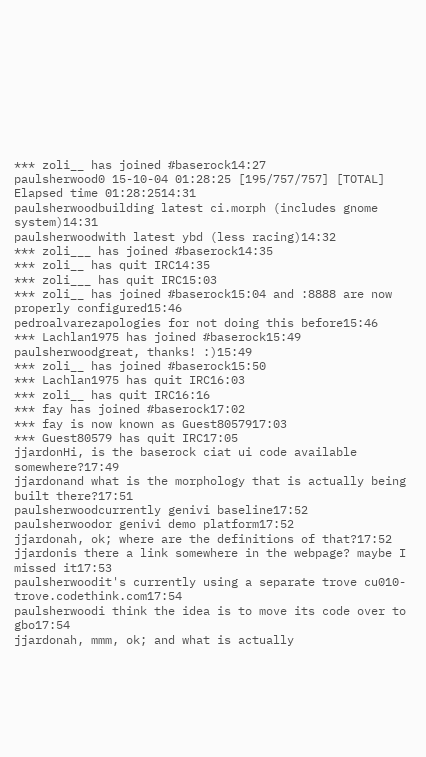*** zoli__ has joined #baserock14:27
paulsherwood0 15-10-04 01:28:25 [195/757/757] [TOTAL] Elapsed time 01:28:2514:31
paulsherwoodbuilding latest ci.morph (includes gnome system)14:31
paulsherwoodwith latest ybd (less racing)14:32
*** zoli___ has joined #baserock14:35
*** zoli__ has quit IRC14:35
*** zoli___ has quit IRC15:03
*** zoli__ has joined #baserock15:04 and :8888 are now properly configured15:46
pedroalvarezapologies for not doing this before15:46
*** Lachlan1975 has joined #baserock15:49
paulsherwoodgreat, thanks! :)15:49
*** zoli__ has joined #baserock15:50
*** Lachlan1975 has quit IRC16:03
*** zoli__ has quit IRC16:16
*** fay has joined #baserock17:02
*** fay is now known as Guest8057917:03
*** Guest80579 has quit IRC17:05
jjardonHi, is the baserock ciat ui code available somewhere?17:49
jjardonand what is the morphology that is actually being built there?17:51
paulsherwoodcurrently genivi baseline17:52
paulsherwoodor genivi demo platform17:52
jjardonah, ok; where are the definitions of that?17:52
jjardonis there a link somewhere in the webpage? maybe I missed it17:53
paulsherwoodit's currently using a separate trove cu010-trove.codethink.com17:54
paulsherwoodi think the idea is to move its code over to gbo17:54
jjardonah, mmm, ok; and what is actually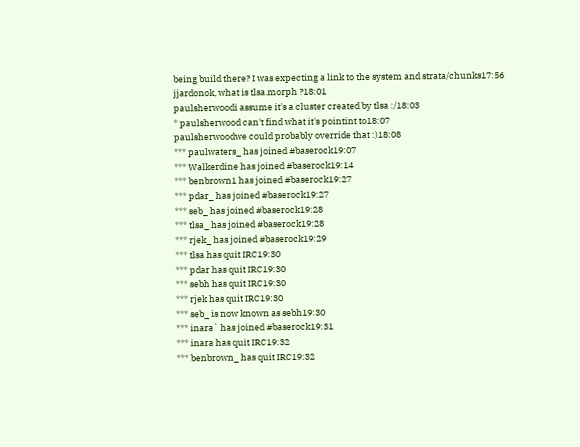being build there? I was expecting a link to the system and strata/chunks17:56
jjardonok, what is tlsa.morph ?18:01
paulsherwoodi assume it's a cluster created by tlsa :/18:03
* paulsherwood can't find what it's pointint to18:07
paulsherwoodwe could probably override that :)18:08
*** paulwaters_ has joined #baserock19:07
*** Walkerdine has joined #baserock19:14
*** benbrown1 has joined #baserock19:27
*** pdar_ has joined #baserock19:27
*** seb_ has joined #baserock19:28
*** tlsa_ has joined #baserock19:28
*** rjek_ has joined #baserock19:29
*** tlsa has quit IRC19:30
*** pdar has quit IRC19:30
*** sebh has quit IRC19:30
*** rjek has quit IRC19:30
*** seb_ is now known as sebh19:30
*** inara` has joined #baserock19:31
*** inara has quit IRC19:32
*** benbrown_ has quit IRC19:32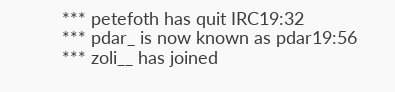*** petefoth has quit IRC19:32
*** pdar_ is now known as pdar19:56
*** zoli__ has joined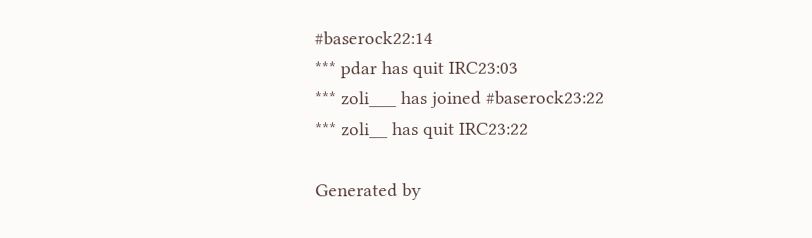#baserock22:14
*** pdar has quit IRC23:03
*** zoli___ has joined #baserock23:22
*** zoli__ has quit IRC23:22

Generated by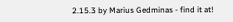2.15.3 by Marius Gedminas - find it at!